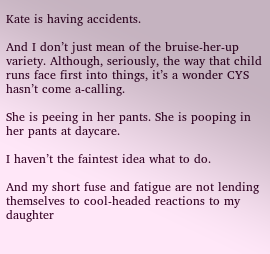Kate is having accidents.

And I don’t just mean of the bruise-her-up variety. Although, seriously, the way that child runs face first into things, it’s a wonder CYS hasn’t come a-calling.

She is peeing in her pants. She is pooping in her pants at daycare.

I haven’t the faintest idea what to do.

And my short fuse and fatigue are not lending themselves to cool-headed reactions to my daughter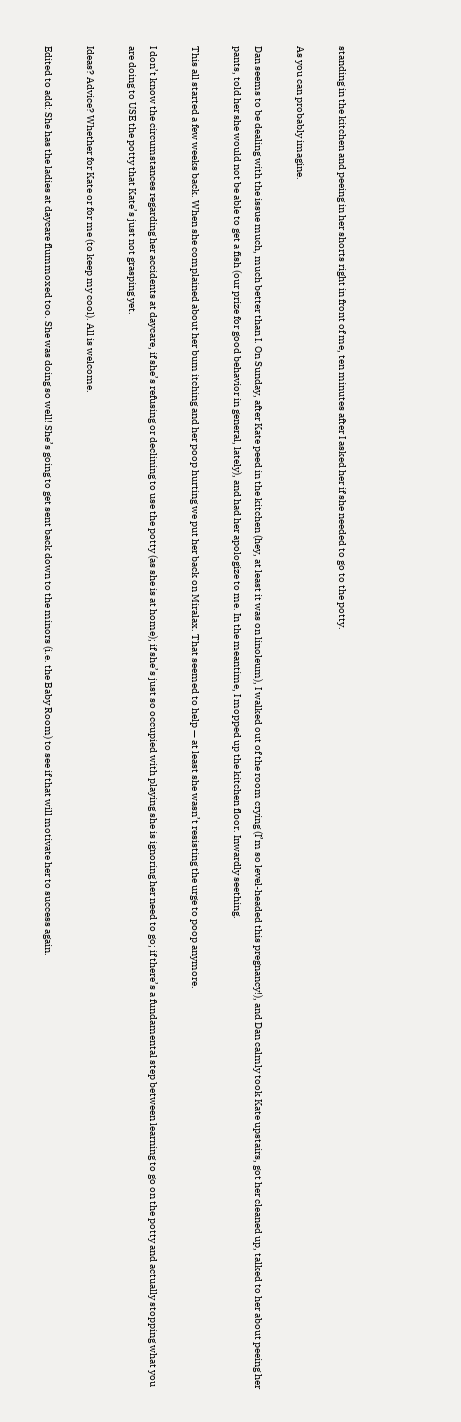standing in the kitchen and peeing in her shorts right in front of me, ten minutes after I asked her if she needed to go to the potty.

As you can probably imagine.

Dan seems to be dealing with the issue much, much better than I. On Sunday, after Kate peed in the kitchen (hey, at least it was on linoleum), I walked out of the room crying (I’m so level-headed this pregnancy!), and Dan calmly took Kate upstairs, got her cleaned up, talked to her about peeing her pants, told her she would not be able to get a fish (our prize for good behavior in general, lately), and had her apologize to me. In the meantime, I mopped up the kitchen floor. Inwardly seething.

This all started a few weeks back. When she complained about her bum itching and her poop hurting we put her back on Miralax. That seemed to help — at least she wasn’t resisting the urge to poop anymore.

I don’t know the circumstances regarding her accidents at daycare, if she’s refusing or declining to use the potty (as she is at home); if she’s just so occupied with playing she is ignoring her need to go; if there’s a fundamental step between learning to go on the potty and actually stopping what you are doing to USE the potty that Kate’s just not grasping yet.

Ideas? Advice? Whether for Kate or for me (to keep my cool). All is welcome.

Edited to add: She has the ladies at daycare flummoxed too. She was doing so well! She’s going to get sent back down to the minors (i.e. the Baby Room) to see if that will motivate her to success again.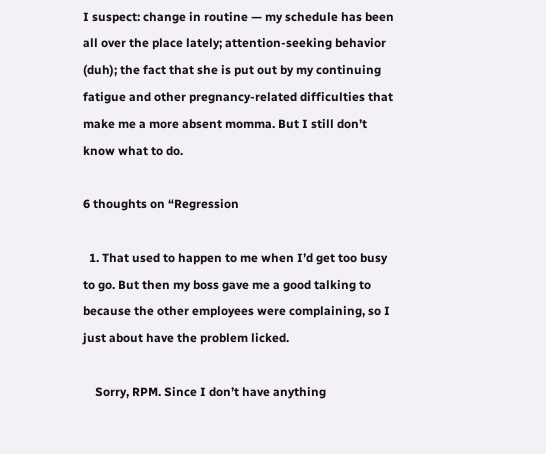I suspect: change in routine — my schedule has been all over the place lately; attention-seeking behavior (duh); the fact that she is put out by my continuing fatigue and other pregnancy-related difficulties that make me a more absent momma. But I still don’t know what to do.

6 thoughts on “Regression

  1. That used to happen to me when I’d get too busy to go. But then my boss gave me a good talking to because the other employees were complaining, so I just about have the problem licked.

    Sorry, RPM. Since I don’t have anything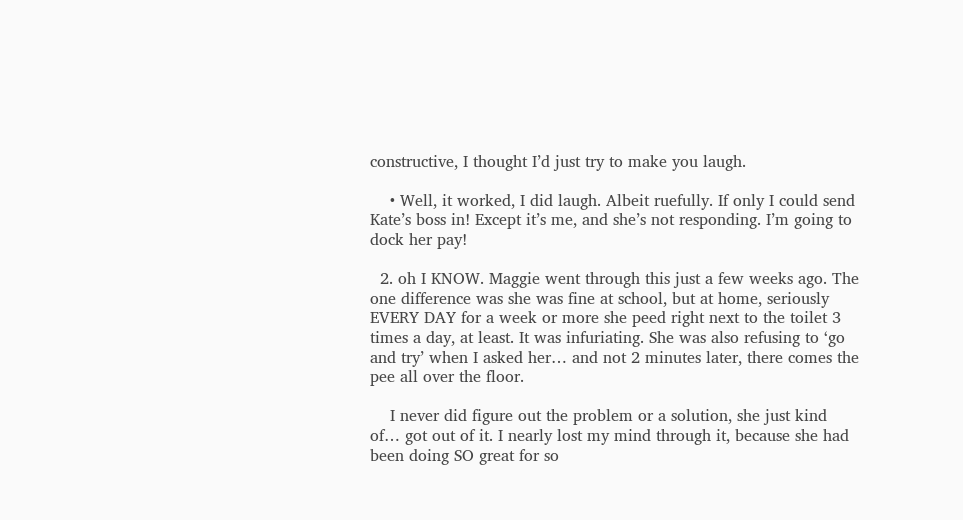constructive, I thought I’d just try to make you laugh.

    • Well, it worked, I did laugh. Albeit ruefully. If only I could send Kate’s boss in! Except it’s me, and she’s not responding. I’m going to dock her pay!

  2. oh I KNOW. Maggie went through this just a few weeks ago. The one difference was she was fine at school, but at home, seriously EVERY DAY for a week or more she peed right next to the toilet 3 times a day, at least. It was infuriating. She was also refusing to ‘go and try’ when I asked her… and not 2 minutes later, there comes the pee all over the floor.

    I never did figure out the problem or a solution, she just kind of… got out of it. I nearly lost my mind through it, because she had been doing SO great for so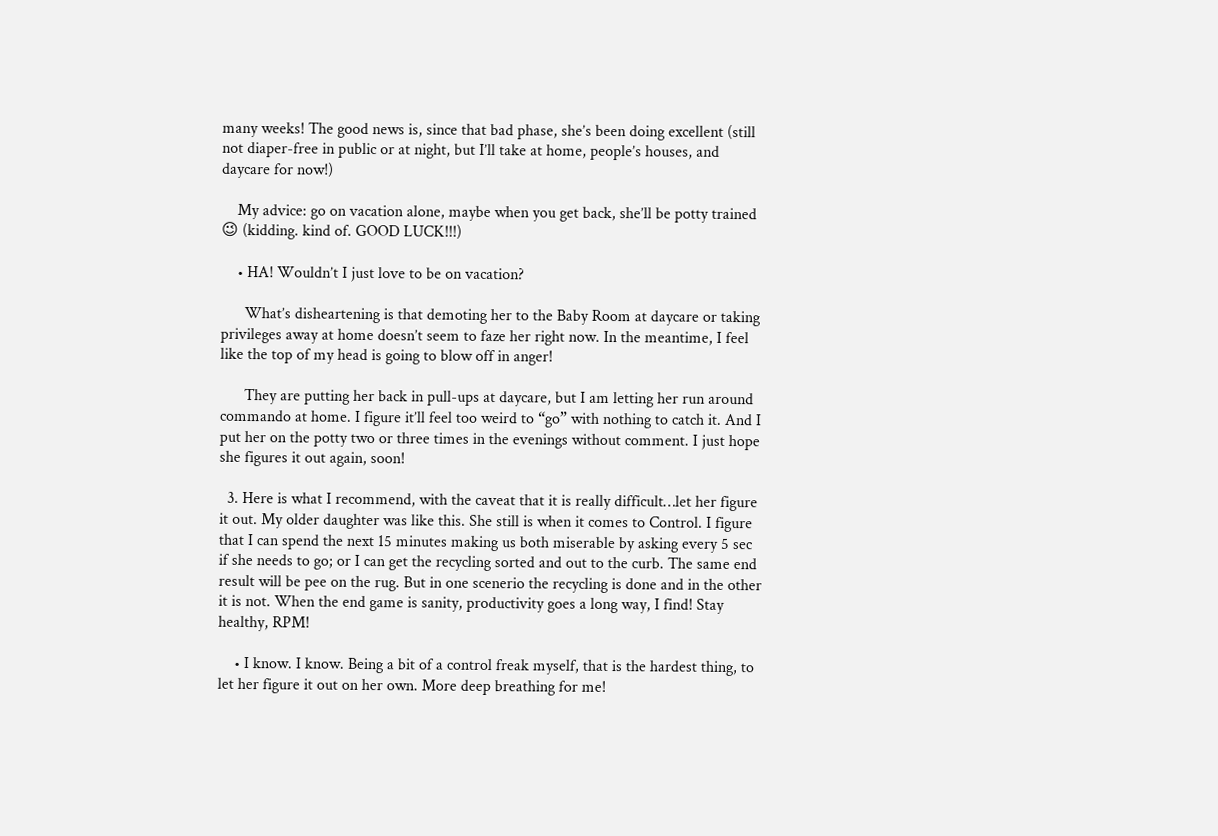many weeks! The good news is, since that bad phase, she’s been doing excellent (still not diaper-free in public or at night, but I’ll take at home, people’s houses, and daycare for now!)

    My advice: go on vacation alone, maybe when you get back, she’ll be potty trained 😉 (kidding. kind of. GOOD LUCK!!!)

    • HA! Wouldn’t I just love to be on vacation?

      What’s disheartening is that demoting her to the Baby Room at daycare or taking privileges away at home doesn’t seem to faze her right now. In the meantime, I feel like the top of my head is going to blow off in anger!

      They are putting her back in pull-ups at daycare, but I am letting her run around commando at home. I figure it’ll feel too weird to “go” with nothing to catch it. And I put her on the potty two or three times in the evenings without comment. I just hope she figures it out again, soon!

  3. Here is what I recommend, with the caveat that it is really difficult…let her figure it out. My older daughter was like this. She still is when it comes to Control. I figure that I can spend the next 15 minutes making us both miserable by asking every 5 sec if she needs to go; or I can get the recycling sorted and out to the curb. The same end result will be pee on the rug. But in one scenerio the recycling is done and in the other it is not. When the end game is sanity, productivity goes a long way, I find! Stay healthy, RPM!

    • I know. I know. Being a bit of a control freak myself, that is the hardest thing, to let her figure it out on her own. More deep breathing for me!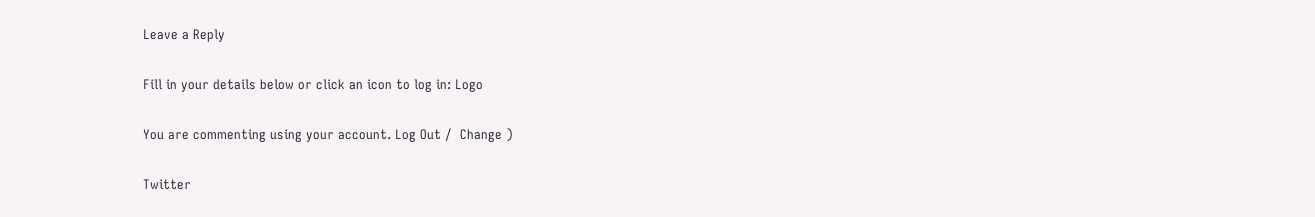Leave a Reply

Fill in your details below or click an icon to log in: Logo

You are commenting using your account. Log Out /  Change )

Twitter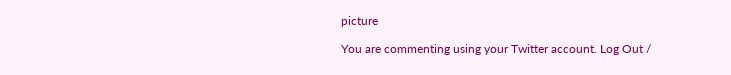picture

You are commenting using your Twitter account. Log Out /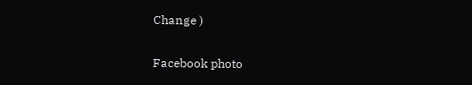Change )

Facebook photo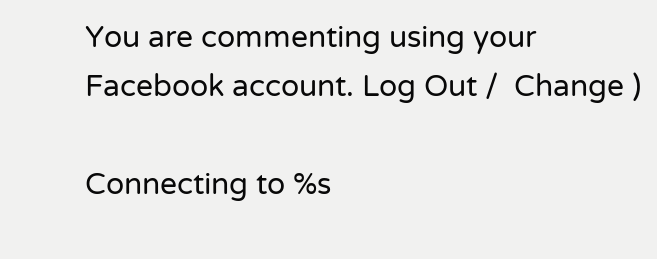You are commenting using your Facebook account. Log Out /  Change )

Connecting to %s